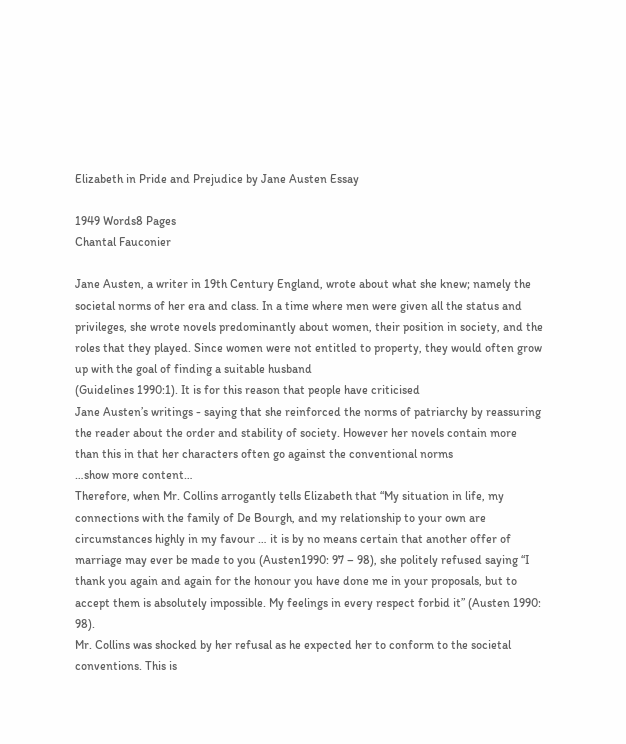Elizabeth in Pride and Prejudice by Jane Austen Essay

1949 Words8 Pages
Chantal Fauconier

Jane Austen, a writer in 19th Century England, wrote about what she knew; namely the societal norms of her era and class. In a time where men were given all the status and privileges, she wrote novels predominantly about women, their position in society, and the roles that they played. Since women were not entitled to property, they would often grow up with the goal of finding a suitable husband
(Guidelines 1990:1). It is for this reason that people have criticised
Jane Austen’s writings - saying that she reinforced the norms of patriarchy by reassuring the reader about the order and stability of society. However her novels contain more than this in that her characters often go against the conventional norms
…show more content…
Therefore, when Mr. Collins arrogantly tells Elizabeth that “My situation in life, my connections with the family of De Bourgh, and my relationship to your own are circumstances highly in my favour … it is by no means certain that another offer of marriage may ever be made to you (Austen1990: 97 – 98), she politely refused saying “I thank you again and again for the honour you have done me in your proposals, but to accept them is absolutely impossible. My feelings in every respect forbid it” (Austen 1990: 98).
Mr. Collins was shocked by her refusal as he expected her to conform to the societal conventions. This is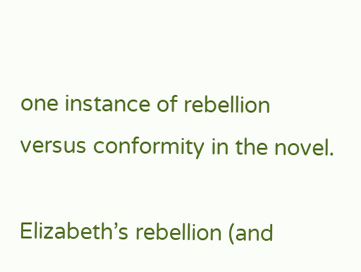one instance of rebellion versus conformity in the novel.

Elizabeth’s rebellion (and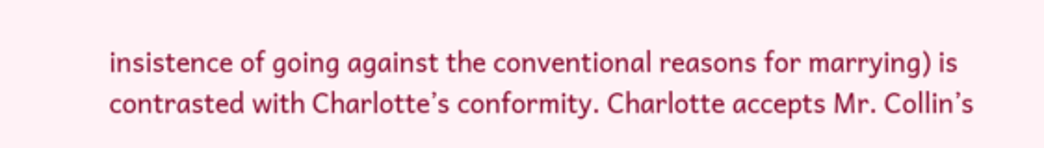insistence of going against the conventional reasons for marrying) is contrasted with Charlotte’s conformity. Charlotte accepts Mr. Collin’s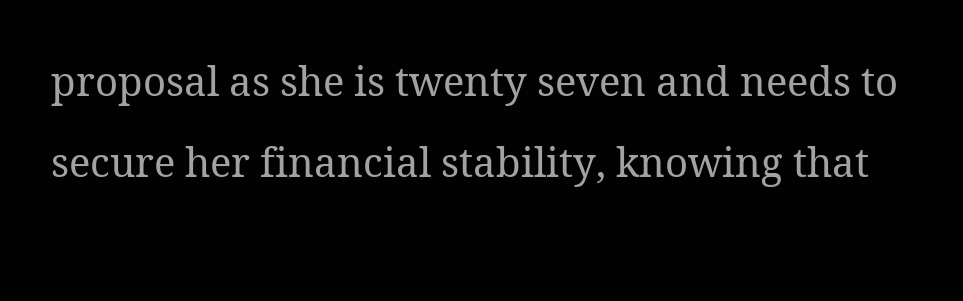proposal as she is twenty seven and needs to secure her financial stability, knowing that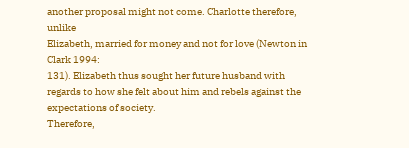another proposal might not come. Charlotte therefore, unlike
Elizabeth, married for money and not for love (Newton in Clark 1994:
131). Elizabeth thus sought her future husband with regards to how she felt about him and rebels against the expectations of society.
Therefore,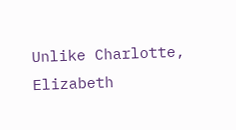Unlike Charlotte, Elizabeth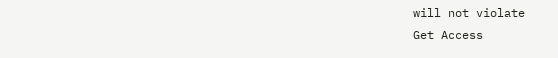will not violate
Get Access